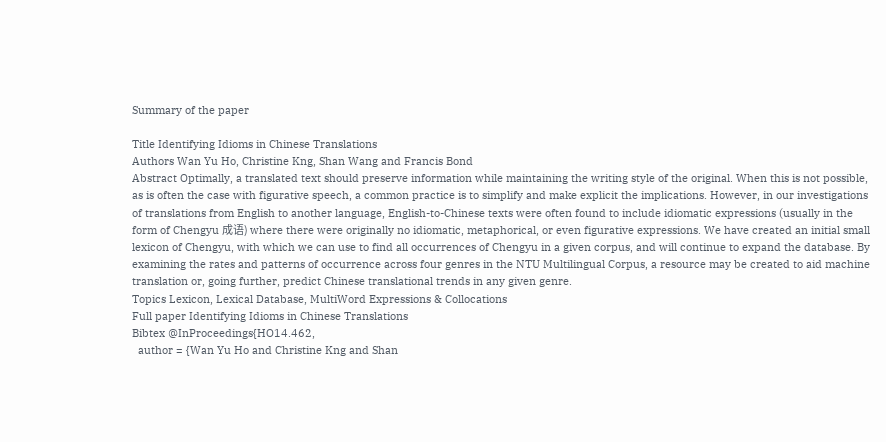Summary of the paper

Title Identifying Idioms in Chinese Translations
Authors Wan Yu Ho, Christine Kng, Shan Wang and Francis Bond
Abstract Optimally, a translated text should preserve information while maintaining the writing style of the original. When this is not possible, as is often the case with figurative speech, a common practice is to simplify and make explicit the implications. However, in our investigations of translations from English to another language, English-to-Chinese texts were often found to include idiomatic expressions (usually in the form of Chengyu 成语) where there were originally no idiomatic, metaphorical, or even figurative expressions. We have created an initial small lexicon of Chengyu, with which we can use to find all occurrences of Chengyu in a given corpus, and will continue to expand the database. By examining the rates and patterns of occurrence across four genres in the NTU Multilingual Corpus, a resource may be created to aid machine translation or, going further, predict Chinese translational trends in any given genre.
Topics Lexicon, Lexical Database, MultiWord Expressions & Collocations
Full paper Identifying Idioms in Chinese Translations
Bibtex @InProceedings{HO14.462,
  author = {Wan Yu Ho and Christine Kng and Shan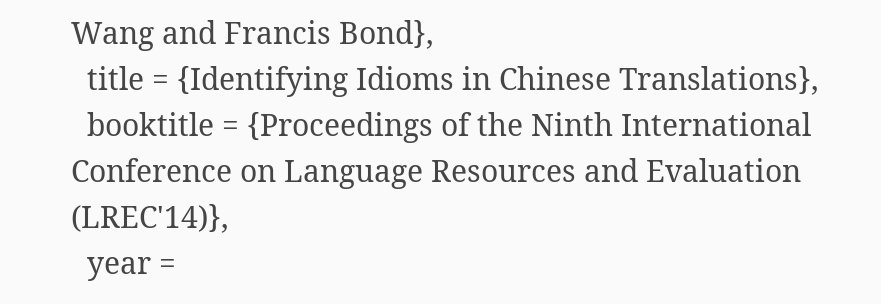Wang and Francis Bond},
  title = {Identifying Idioms in Chinese Translations},
  booktitle = {Proceedings of the Ninth International Conference on Language Resources and Evaluation (LREC'14)},
  year =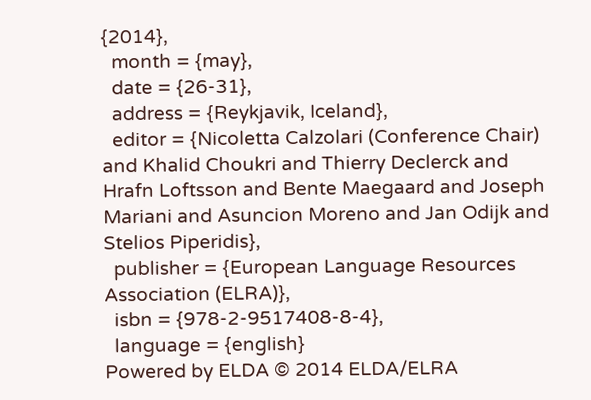{2014},
  month = {may},
  date = {26-31},
  address = {Reykjavik, Iceland},
  editor = {Nicoletta Calzolari (Conference Chair) and Khalid Choukri and Thierry Declerck and Hrafn Loftsson and Bente Maegaard and Joseph Mariani and Asuncion Moreno and Jan Odijk and Stelios Piperidis},
  publisher = {European Language Resources Association (ELRA)},
  isbn = {978-2-9517408-8-4},
  language = {english}
Powered by ELDA © 2014 ELDA/ELRA